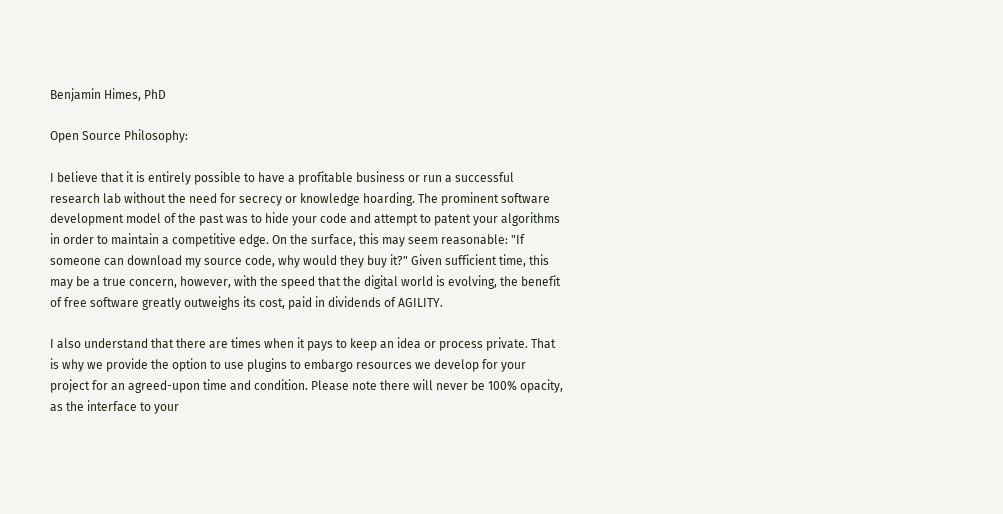Benjamin Himes, PhD

Open Source Philosophy:

I believe that it is entirely possible to have a profitable business or run a successful research lab without the need for secrecy or knowledge hoarding. The prominent software development model of the past was to hide your code and attempt to patent your algorithms in order to maintain a competitive edge. On the surface, this may seem reasonable: "If someone can download my source code, why would they buy it?" Given sufficient time, this may be a true concern, however, with the speed that the digital world is evolving, the benefit of free software greatly outweighs its cost, paid in dividends of AGILITY.

I also understand that there are times when it pays to keep an idea or process private. That is why we provide the option to use plugins to embargo resources we develop for your project for an agreed-upon time and condition. Please note there will never be 100% opacity, as the interface to your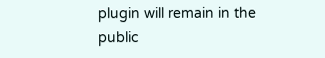plugin will remain in the public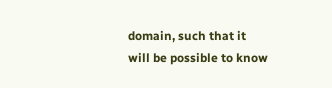domain, such that it will be possible to know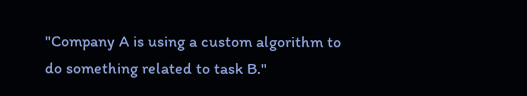"Company A is using a custom algorithm to do something related to task B."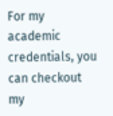For my academic credentials, you can checkout my